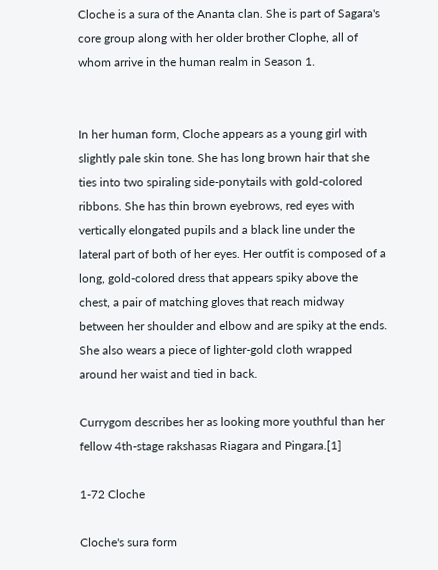Cloche is a sura of the Ananta clan. She is part of Sagara's core group along with her older brother Clophe, all of whom arrive in the human realm in Season 1.


In her human form, Cloche appears as a young girl with slightly pale skin tone. She has long brown hair that she ties into two spiraling side-ponytails with gold-colored ribbons. She has thin brown eyebrows, red eyes with vertically elongated pupils and a black line under the lateral part of both of her eyes. Her outfit is composed of a long, gold-colored dress that appears spiky above the chest, a pair of matching gloves that reach midway between her shoulder and elbow and are spiky at the ends. She also wears a piece of lighter-gold cloth wrapped around her waist and tied in back.

Currygom describes her as looking more youthful than her fellow 4th-stage rakshasas Riagara and Pingara.[1]

1-72 Cloche

Cloche's sura form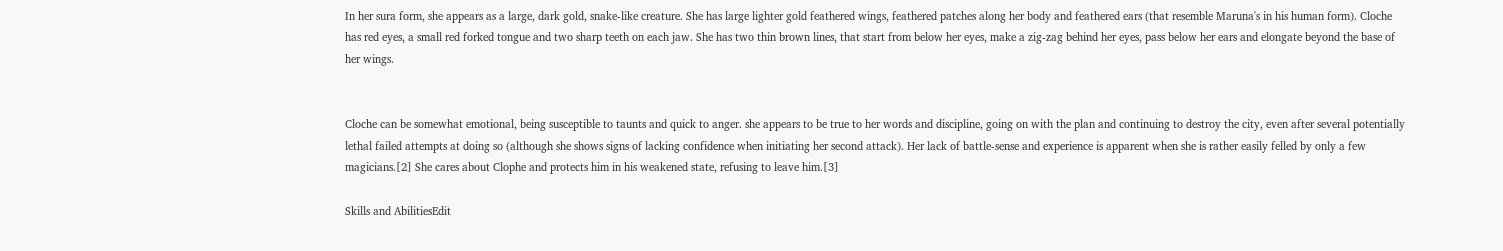In her sura form, she appears as a large, dark gold, snake-like creature. She has large lighter gold feathered wings, feathered patches along her body and feathered ears (that resemble Maruna's in his human form). Cloche has red eyes, a small red forked tongue and two sharp teeth on each jaw. She has two thin brown lines, that start from below her eyes, make a zig-zag behind her eyes, pass below her ears and elongate beyond the base of her wings.


Cloche can be somewhat emotional, being susceptible to taunts and quick to anger. she appears to be true to her words and discipline, going on with the plan and continuing to destroy the city, even after several potentially lethal failed attempts at doing so (although she shows signs of lacking confidence when initiating her second attack). Her lack of battle-sense and experience is apparent when she is rather easily felled by only a few magicians.[2] She cares about Clophe and protects him in his weakened state, refusing to leave him.[3]

Skills and AbilitiesEdit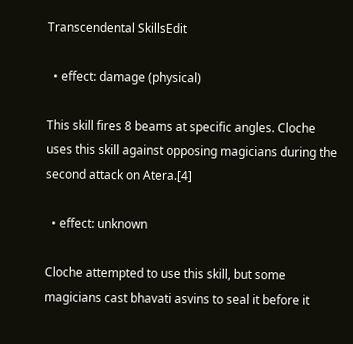Transcendental SkillsEdit

  • effect: damage (physical)

This skill fires 8 beams at specific angles. Cloche uses this skill against opposing magicians during the second attack on Atera.[4]

  • effect: unknown

Cloche attempted to use this skill, but some magicians cast bhavati asvins to seal it before it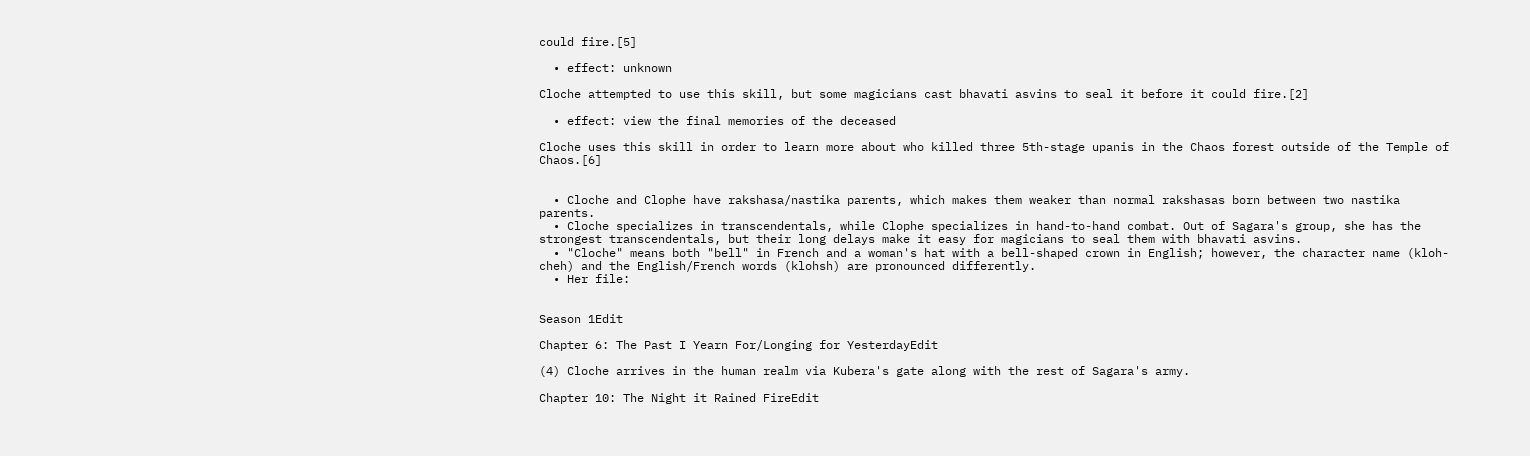could fire.[5]

  • effect: unknown

Cloche attempted to use this skill, but some magicians cast bhavati asvins to seal it before it could fire.[2]

  • effect: view the final memories of the deceased

Cloche uses this skill in order to learn more about who killed three 5th-stage upanis in the Chaos forest outside of the Temple of Chaos.[6]


  • Cloche and Clophe have rakshasa/nastika parents, which makes them weaker than normal rakshasas born between two nastika parents.
  • Cloche specializes in transcendentals, while Clophe specializes in hand-to-hand combat. Out of Sagara's group, she has the strongest transcendentals, but their long delays make it easy for magicians to seal them with bhavati asvins.
  • "Cloche" means both "bell" in French and a woman's hat with a bell-shaped crown in English; however, the character name (kloh-cheh) and the English/French words (klohsh) are pronounced differently.
  • Her file:


Season 1Edit

Chapter 6: The Past I Yearn For/Longing for YesterdayEdit

(4) Cloche arrives in the human realm via Kubera's gate along with the rest of Sagara's army.

Chapter 10: The Night it Rained FireEdit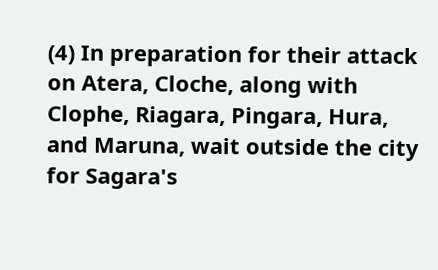(4) In preparation for their attack on Atera, Cloche, along with Clophe, Riagara, Pingara, Hura, and Maruna, wait outside the city for Sagara's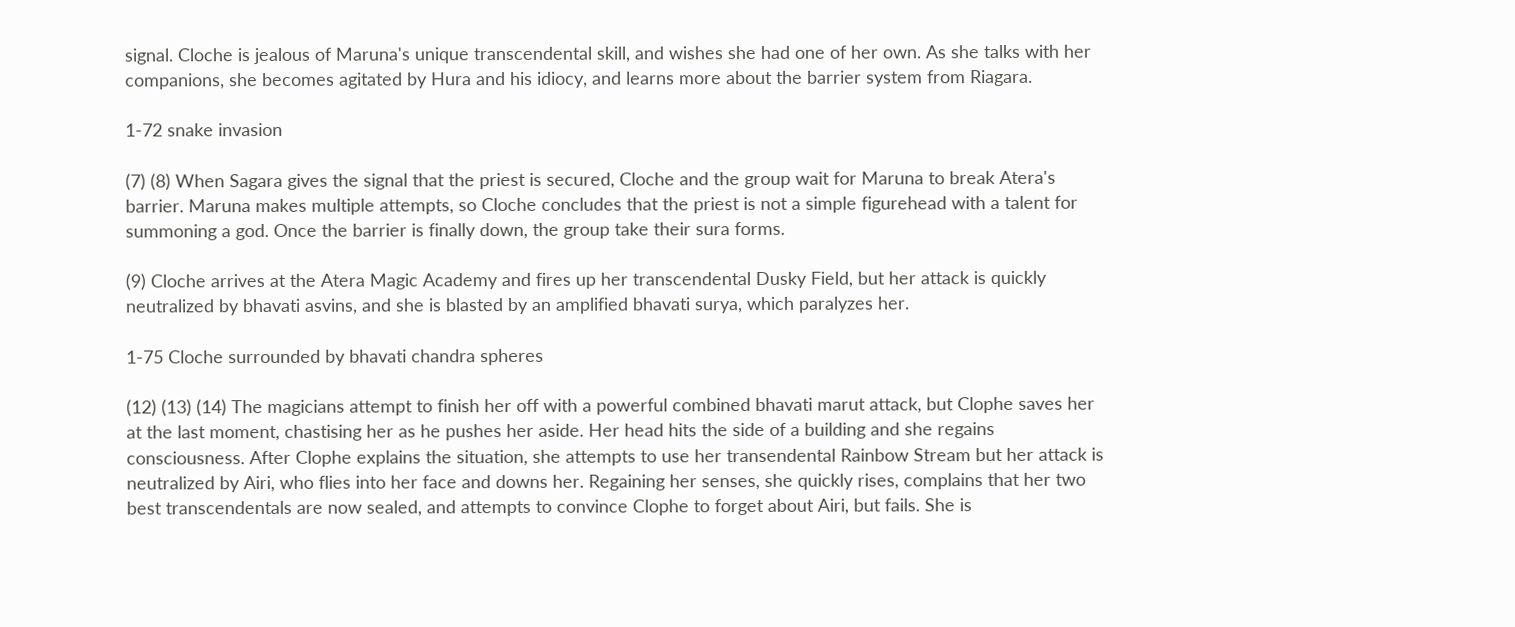signal. Cloche is jealous of Maruna's unique transcendental skill, and wishes she had one of her own. As she talks with her companions, she becomes agitated by Hura and his idiocy, and learns more about the barrier system from Riagara.

1-72 snake invasion

(7) (8) When Sagara gives the signal that the priest is secured, Cloche and the group wait for Maruna to break Atera's barrier. Maruna makes multiple attempts, so Cloche concludes that the priest is not a simple figurehead with a talent for summoning a god. Once the barrier is finally down, the group take their sura forms.

(9) Cloche arrives at the Atera Magic Academy and fires up her transcendental Dusky Field, but her attack is quickly neutralized by bhavati asvins, and she is blasted by an amplified bhavati surya, which paralyzes her.

1-75 Cloche surrounded by bhavati chandra spheres

(12) (13) (14) The magicians attempt to finish her off with a powerful combined bhavati marut attack, but Clophe saves her at the last moment, chastising her as he pushes her aside. Her head hits the side of a building and she regains consciousness. After Clophe explains the situation, she attempts to use her transendental Rainbow Stream but her attack is neutralized by Airi, who flies into her face and downs her. Regaining her senses, she quickly rises, complains that her two best transcendentals are now sealed, and attempts to convince Clophe to forget about Airi, but fails. She is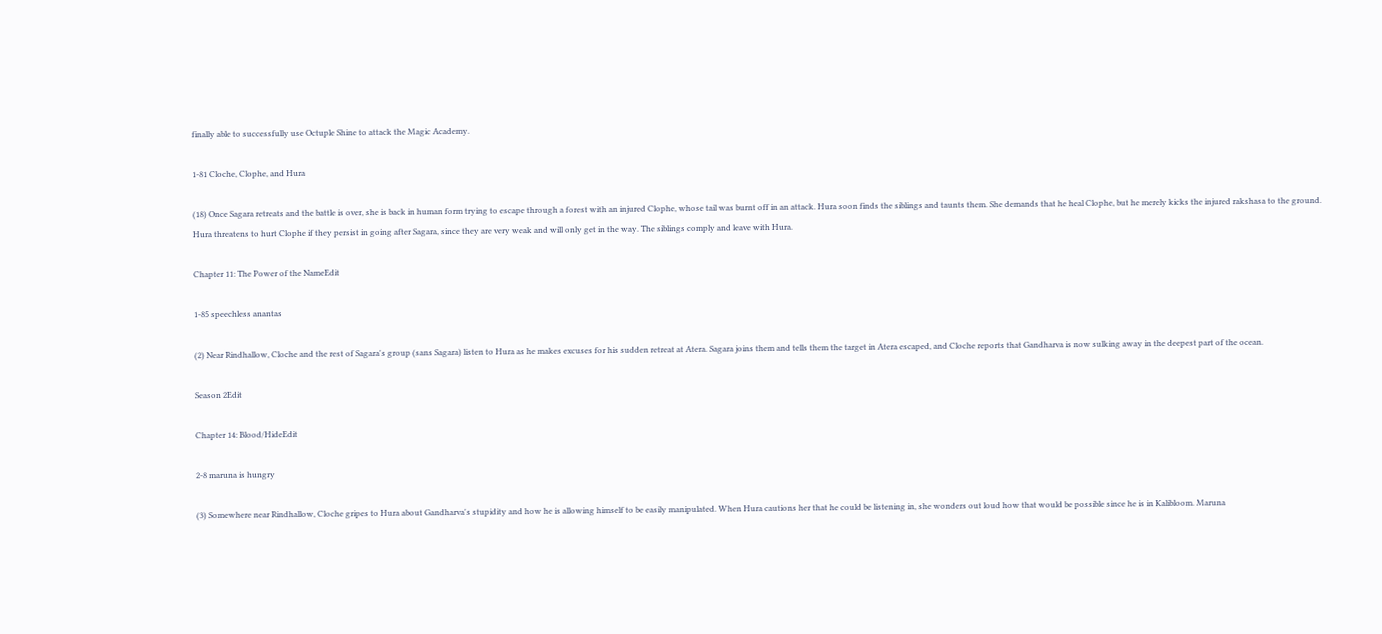finally able to successfully use Octuple Shine to attack the Magic Academy.

1-81 Cloche, Clophe, and Hura

(18) Once Sagara retreats and the battle is over, she is back in human form trying to escape through a forest with an injured Clophe, whose tail was burnt off in an attack. Hura soon finds the siblings and taunts them. She demands that he heal Clophe, but he merely kicks the injured rakshasa to the ground. Hura threatens to hurt Clophe if they persist in going after Sagara, since they are very weak and will only get in the way. The siblings comply and leave with Hura.

Chapter 11: The Power of the NameEdit

1-85 speechless anantas

(2) Near Rindhallow, Cloche and the rest of Sagara's group (sans Sagara) listen to Hura as he makes excuses for his sudden retreat at Atera. Sagara joins them and tells them the target in Atera escaped, and Cloche reports that Gandharva is now sulking away in the deepest part of the ocean.

Season 2Edit

Chapter 14: Blood/HideEdit

2-8 maruna is hungry

(3) Somewhere near Rindhallow, Cloche gripes to Hura about Gandharva's stupidity and how he is allowing himself to be easily manipulated. When Hura cautions her that he could be listening in, she wonders out loud how that would be possible since he is in Kalibloom. Maruna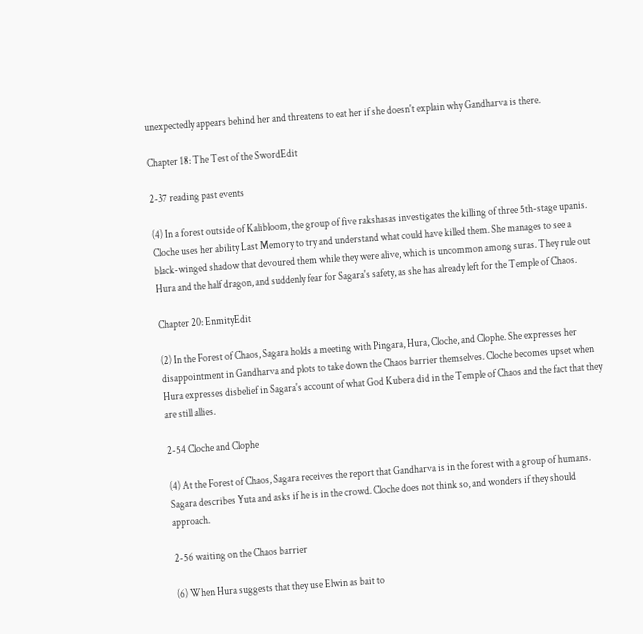unexpectedly appears behind her and threatens to eat her if she doesn't explain why Gandharva is there.

Chapter 18: The Test of the SwordEdit

2-37 reading past events

(4) In a forest outside of Kalibloom, the group of five rakshasas investigates the killing of three 5th-stage upanis. Cloche uses her ability Last Memory to try and understand what could have killed them. She manages to see a black-winged shadow that devoured them while they were alive, which is uncommon among suras. They rule out Hura and the half dragon, and suddenly fear for Sagara's safety, as she has already left for the Temple of Chaos.

Chapter 20: EnmityEdit

(2) In the Forest of Chaos, Sagara holds a meeting with Pingara, Hura, Cloche, and Clophe. She expresses her disappointment in Gandharva and plots to take down the Chaos barrier themselves. Cloche becomes upset when Hura expresses disbelief in Sagara's account of what God Kubera did in the Temple of Chaos and the fact that they are still allies.

2-54 Cloche and Clophe

(4) At the Forest of Chaos, Sagara receives the report that Gandharva is in the forest with a group of humans. Sagara describes Yuta and asks if he is in the crowd. Cloche does not think so, and wonders if they should approach.

2-56 waiting on the Chaos barrier

(6) When Hura suggests that they use Elwin as bait to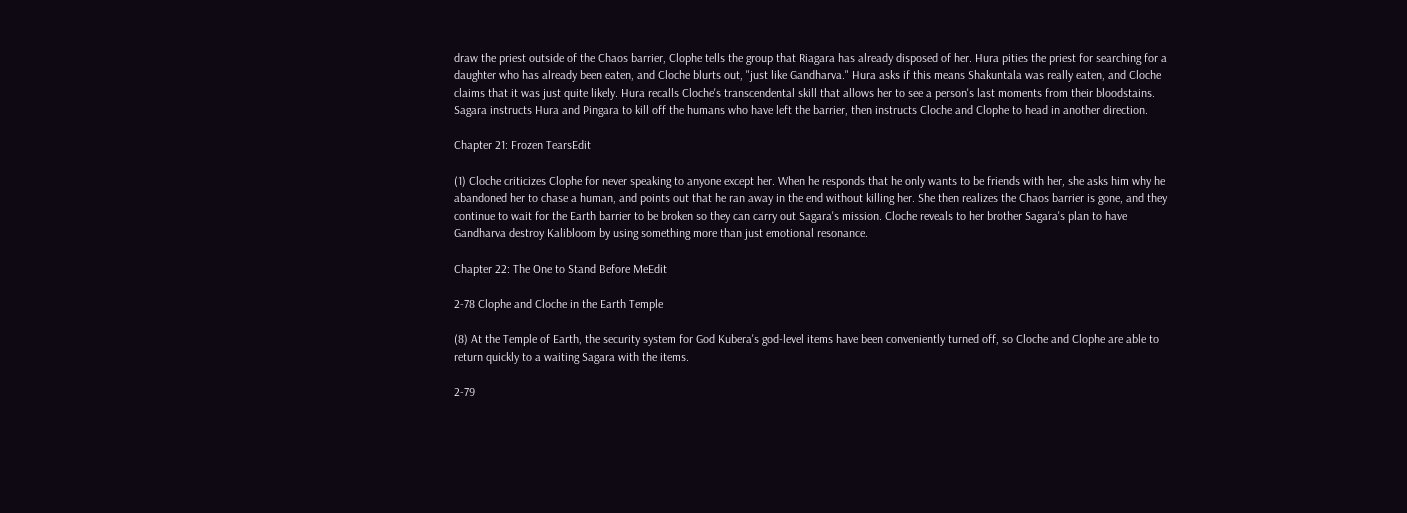draw the priest outside of the Chaos barrier, Clophe tells the group that Riagara has already disposed of her. Hura pities the priest for searching for a daughter who has already been eaten, and Cloche blurts out, "just like Gandharva." Hura asks if this means Shakuntala was really eaten, and Cloche claims that it was just quite likely. Hura recalls Cloche's transcendental skill that allows her to see a person's last moments from their bloodstains. Sagara instructs Hura and Pingara to kill off the humans who have left the barrier, then instructs Cloche and Clophe to head in another direction.

Chapter 21: Frozen TearsEdit

(1) Cloche criticizes Clophe for never speaking to anyone except her. When he responds that he only wants to be friends with her, she asks him why he abandoned her to chase a human, and points out that he ran away in the end without killing her. She then realizes the Chaos barrier is gone, and they continue to wait for the Earth barrier to be broken so they can carry out Sagara's mission. Cloche reveals to her brother Sagara's plan to have Gandharva destroy Kalibloom by using something more than just emotional resonance.

Chapter 22: The One to Stand Before MeEdit

2-78 Clophe and Cloche in the Earth Temple

(8) At the Temple of Earth, the security system for God Kubera's god-level items have been conveniently turned off, so Cloche and Clophe are able to return quickly to a waiting Sagara with the items.

2-79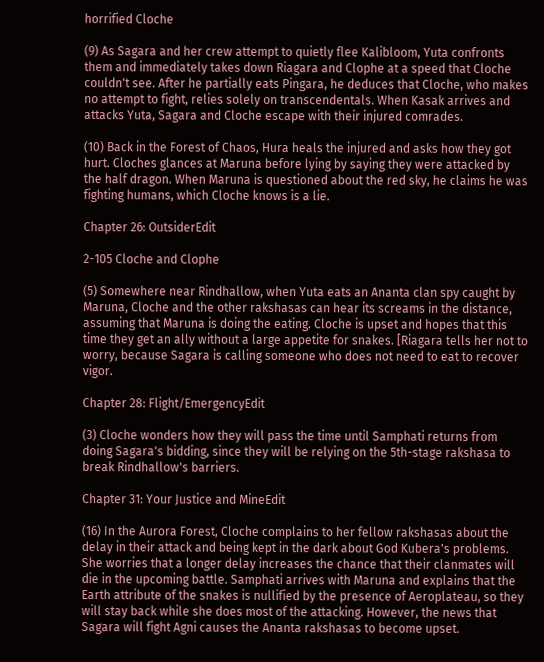horrified Cloche

(9) As Sagara and her crew attempt to quietly flee Kalibloom, Yuta confronts them and immediately takes down Riagara and Clophe at a speed that Cloche couldn't see. After he partially eats Pingara, he deduces that Cloche, who makes no attempt to fight, relies solely on transcendentals. When Kasak arrives and attacks Yuta, Sagara and Cloche escape with their injured comrades.

(10) Back in the Forest of Chaos, Hura heals the injured and asks how they got hurt. Cloches glances at Maruna before lying by saying they were attacked by the half dragon. When Maruna is questioned about the red sky, he claims he was fighting humans, which Cloche knows is a lie.

Chapter 26: OutsiderEdit

2-105 Cloche and Clophe

(5) Somewhere near Rindhallow, when Yuta eats an Ananta clan spy caught by Maruna, Cloche and the other rakshasas can hear its screams in the distance, assuming that Maruna is doing the eating. Cloche is upset and hopes that this time they get an ally without a large appetite for snakes. [Riagara tells her not to worry, because Sagara is calling someone who does not need to eat to recover vigor.

Chapter 28: Flight/EmergencyEdit

(3) Cloche wonders how they will pass the time until Samphati returns from doing Sagara's bidding, since they will be relying on the 5th-stage rakshasa to break Rindhallow's barriers.

Chapter 31: Your Justice and MineEdit

(16) In the Aurora Forest, Cloche complains to her fellow rakshasas about the delay in their attack and being kept in the dark about God Kubera's problems. She worries that a longer delay increases the chance that their clanmates will die in the upcoming battle. Samphati arrives with Maruna and explains that the Earth attribute of the snakes is nullified by the presence of Aeroplateau, so they will stay back while she does most of the attacking. However, the news that Sagara will fight Agni causes the Ananta rakshasas to become upset.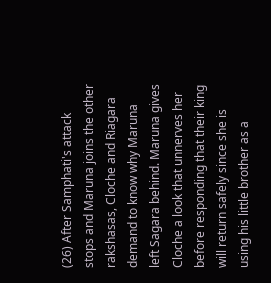(26) After Samphati's attack stops and Maruna joins the other rakshasas, Cloche and Riagara demand to know why Maruna left Sagara behind. Maruna gives Cloche a look that unnerves her before responding that their king will return safely since she is using his little brother as a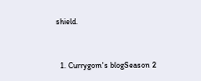shield.


  1. Currygom's blogSeason 2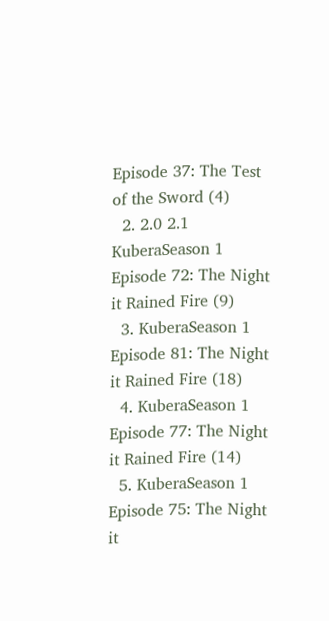Episode 37: The Test of the Sword (4)
  2. 2.0 2.1 KuberaSeason 1 Episode 72: The Night it Rained Fire (9)
  3. KuberaSeason 1 Episode 81: The Night it Rained Fire (18)
  4. KuberaSeason 1 Episode 77: The Night it Rained Fire (14)
  5. KuberaSeason 1 Episode 75: The Night it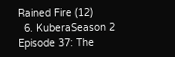Rained Fire (12)
  6. KuberaSeason 2 Episode 37: The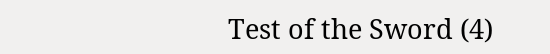Test of the Sword (4)